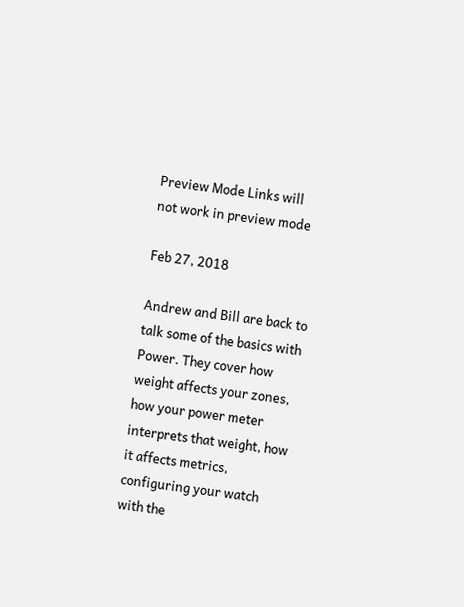Preview Mode Links will not work in preview mode

Feb 27, 2018

Andrew and Bill are back to talk some of the basics with Power. They cover how weight affects your zones, how your power meter interprets that weight, how it affects metrics, configuring your watch with the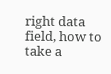right data field, how to take a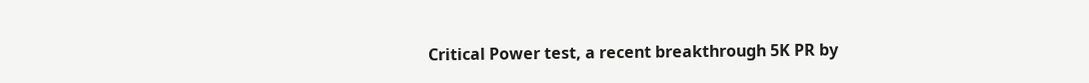Critical Power test, a recent breakthrough 5K PR by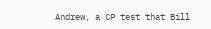Andrew, a CP test that Bill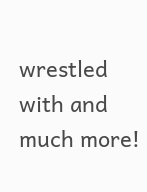wrestled with and much more!